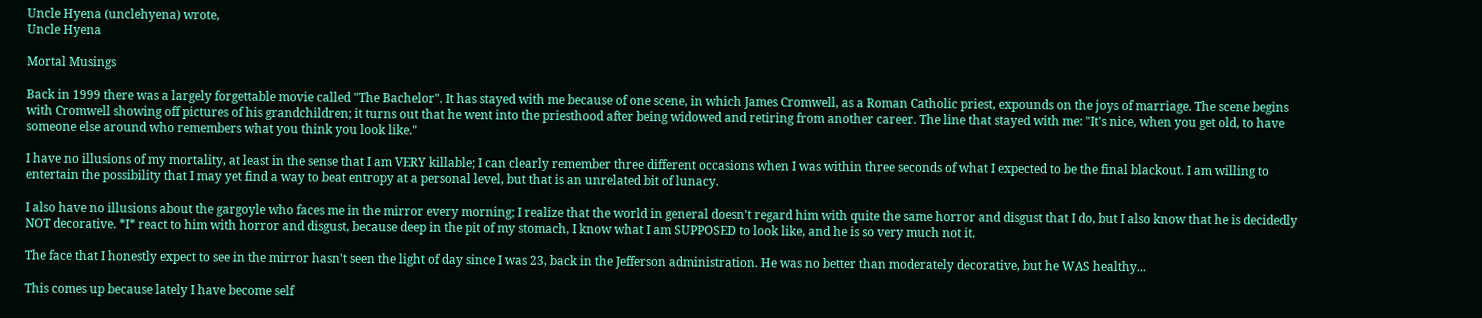Uncle Hyena (unclehyena) wrote,
Uncle Hyena

Mortal Musings

Back in 1999 there was a largely forgettable movie called "The Bachelor". It has stayed with me because of one scene, in which James Cromwell, as a Roman Catholic priest, expounds on the joys of marriage. The scene begins with Cromwell showing off pictures of his grandchildren; it turns out that he went into the priesthood after being widowed and retiring from another career. The line that stayed with me: "It's nice, when you get old, to have someone else around who remembers what you think you look like."

I have no illusions of my mortality, at least in the sense that I am VERY killable; I can clearly remember three different occasions when I was within three seconds of what I expected to be the final blackout. I am willing to entertain the possibility that I may yet find a way to beat entropy at a personal level, but that is an unrelated bit of lunacy.

I also have no illusions about the gargoyle who faces me in the mirror every morning; I realize that the world in general doesn't regard him with quite the same horror and disgust that I do, but I also know that he is decidedly NOT decorative. *I* react to him with horror and disgust, because deep in the pit of my stomach, I know what I am SUPPOSED to look like, and he is so very much not it.

The face that I honestly expect to see in the mirror hasn't seen the light of day since I was 23, back in the Jefferson administration. He was no better than moderately decorative, but he WAS healthy...

This comes up because lately I have become self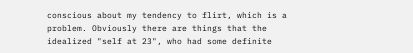conscious about my tendency to flirt, which is a problem. Obviously there are things that the idealized "self at 23", who had some definite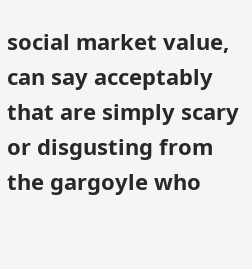social market value, can say acceptably that are simply scary or disgusting from the gargoyle who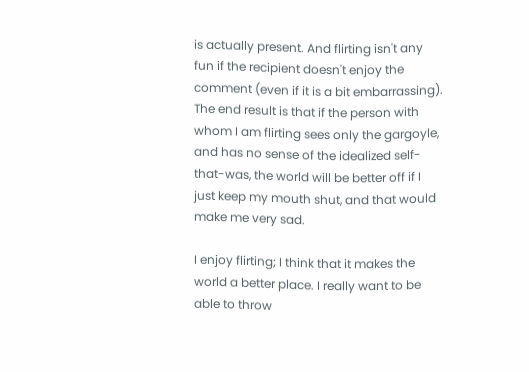is actually present. And flirting isn't any fun if the recipient doesn't enjoy the comment (even if it is a bit embarrassing). The end result is that if the person with whom I am flirting sees only the gargoyle, and has no sense of the idealized self-that-was, the world will be better off if I just keep my mouth shut, and that would make me very sad.

I enjoy flirting; I think that it makes the world a better place. I really want to be able to throw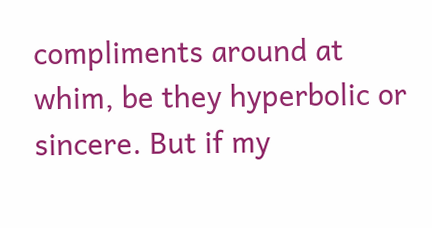compliments around at whim, be they hyperbolic or sincere. But if my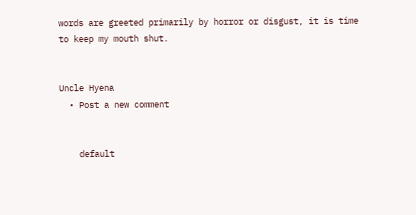words are greeted primarily by horror or disgust, it is time to keep my mouth shut.


Uncle Hyena
  • Post a new comment


    default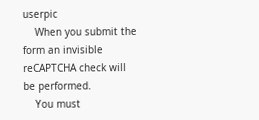userpic
    When you submit the form an invisible reCAPTCHA check will be performed.
    You must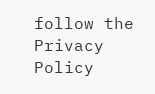follow the Privacy Policy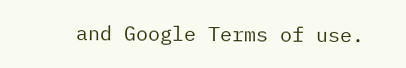and Google Terms of use.